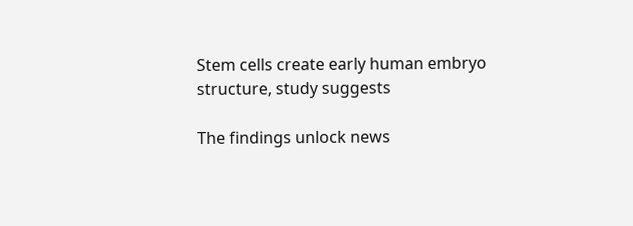Stem cells create early human embryo structure, study suggests

The findings unlock news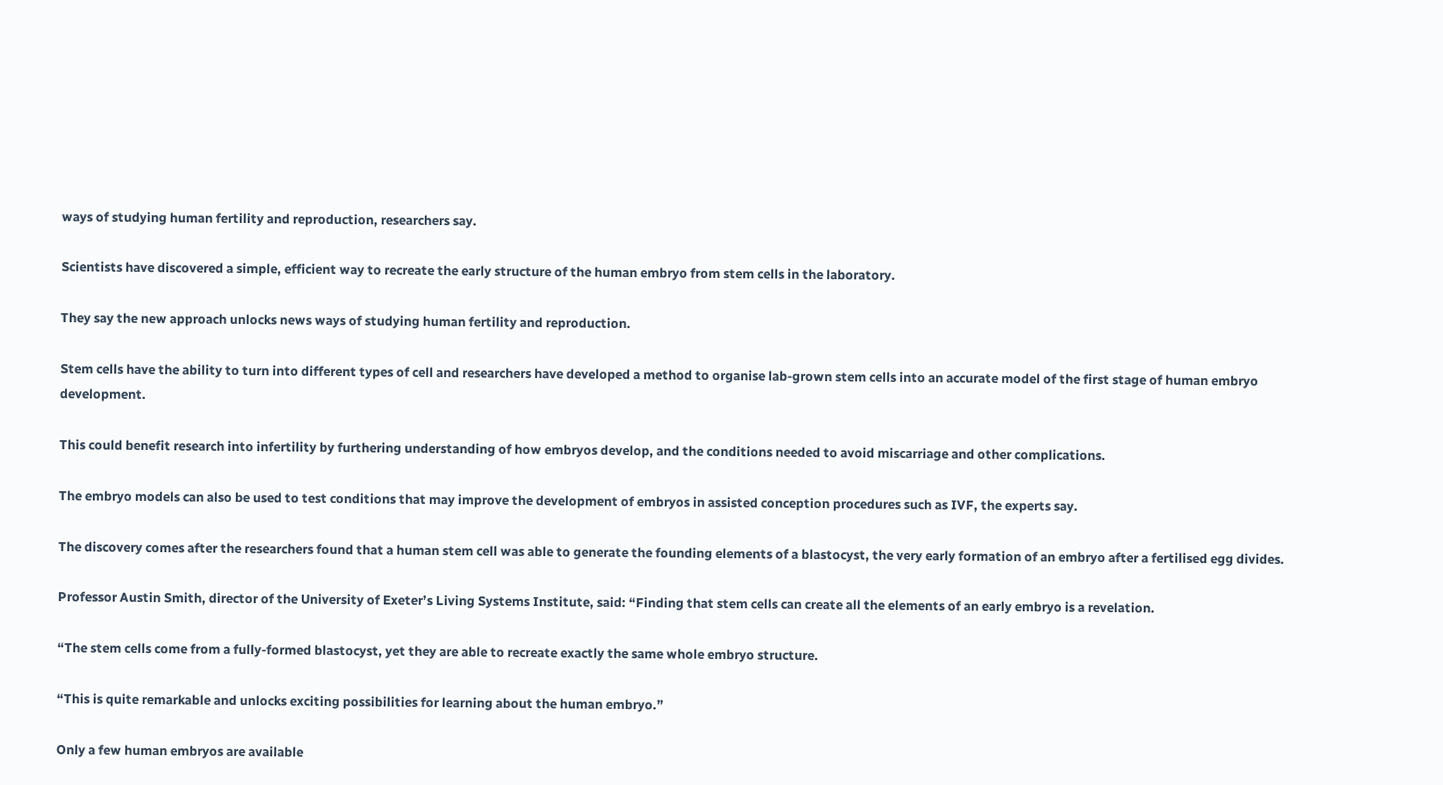ways of studying human fertility and reproduction, researchers say.

Scientists have discovered a simple, efficient way to recreate the early structure of the human embryo from stem cells in the laboratory.

They say the new approach unlocks news ways of studying human fertility and reproduction.

Stem cells have the ability to turn into different types of cell and researchers have developed a method to organise lab-grown stem cells into an accurate model of the first stage of human embryo development.

This could benefit research into infertility by furthering understanding of how embryos develop, and the conditions needed to avoid miscarriage and other complications.

The embryo models can also be used to test conditions that may improve the development of embryos in assisted conception procedures such as IVF, the experts say.

The discovery comes after the researchers found that a human stem cell was able to generate the founding elements of a blastocyst, the very early formation of an embryo after a fertilised egg divides.

Professor Austin Smith, director of the University of Exeter’s Living Systems Institute, said: “Finding that stem cells can create all the elements of an early embryo is a revelation.

“The stem cells come from a fully-formed blastocyst, yet they are able to recreate exactly the same whole embryo structure.

“This is quite remarkable and unlocks exciting possibilities for learning about the human embryo.”

Only a few human embryos are available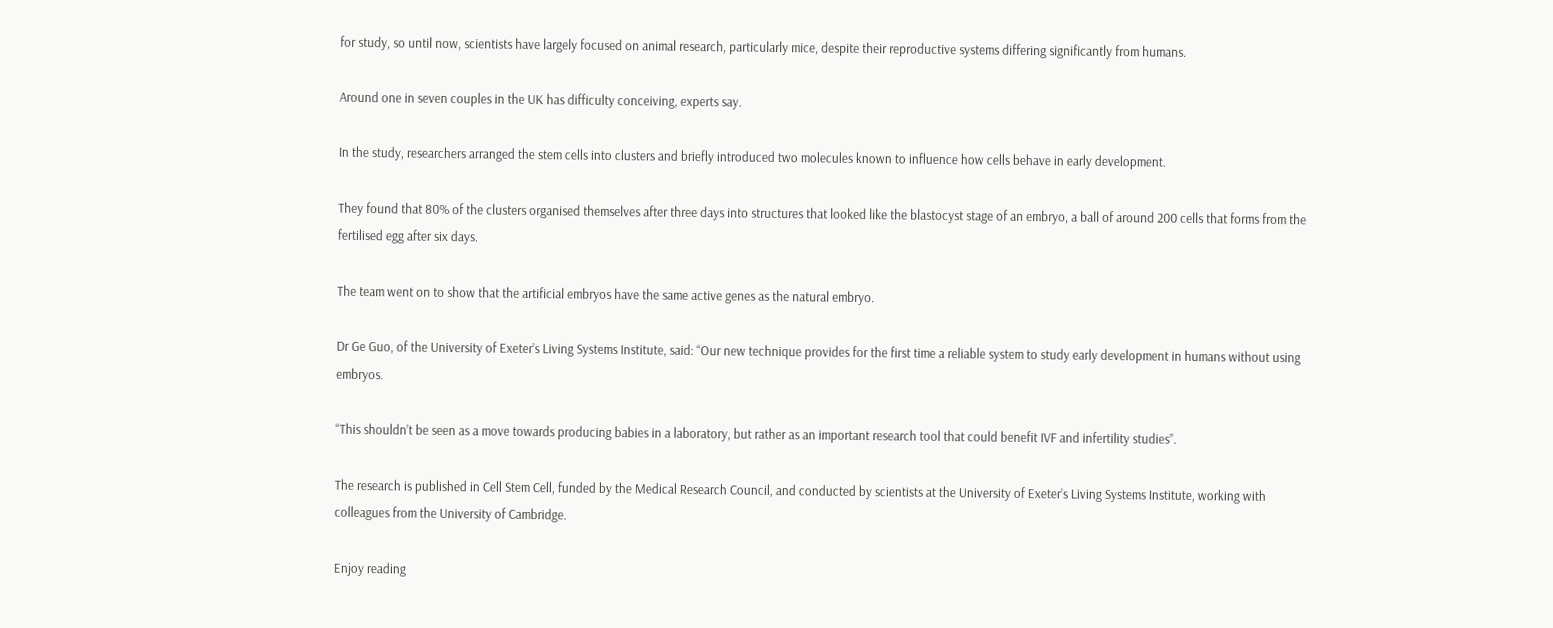for study, so until now, scientists have largely focused on animal research, particularly mice, despite their reproductive systems differing significantly from humans.

Around one in seven couples in the UK has difficulty conceiving, experts say.

In the study, researchers arranged the stem cells into clusters and briefly introduced two molecules known to influence how cells behave in early development.

They found that 80% of the clusters organised themselves after three days into structures that looked like the blastocyst stage of an embryo, a ball of around 200 cells that forms from the fertilised egg after six days.

The team went on to show that the artificial embryos have the same active genes as the natural embryo.

Dr Ge Guo, of the University of Exeter’s Living Systems Institute, said: “Our new technique provides for the first time a reliable system to study early development in humans without using embryos.

“This shouldn’t be seen as a move towards producing babies in a laboratory, but rather as an important research tool that could benefit IVF and infertility studies”.

The research is published in Cell Stem Cell, funded by the Medical Research Council, and conducted by scientists at the University of Exeter’s Living Systems Institute, working with colleagues from the University of Cambridge.

Enjoy reading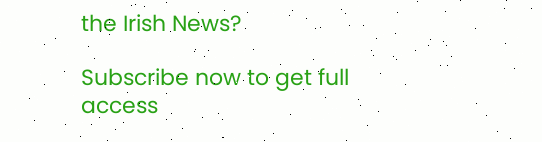the Irish News?

Subscribe now to get full access